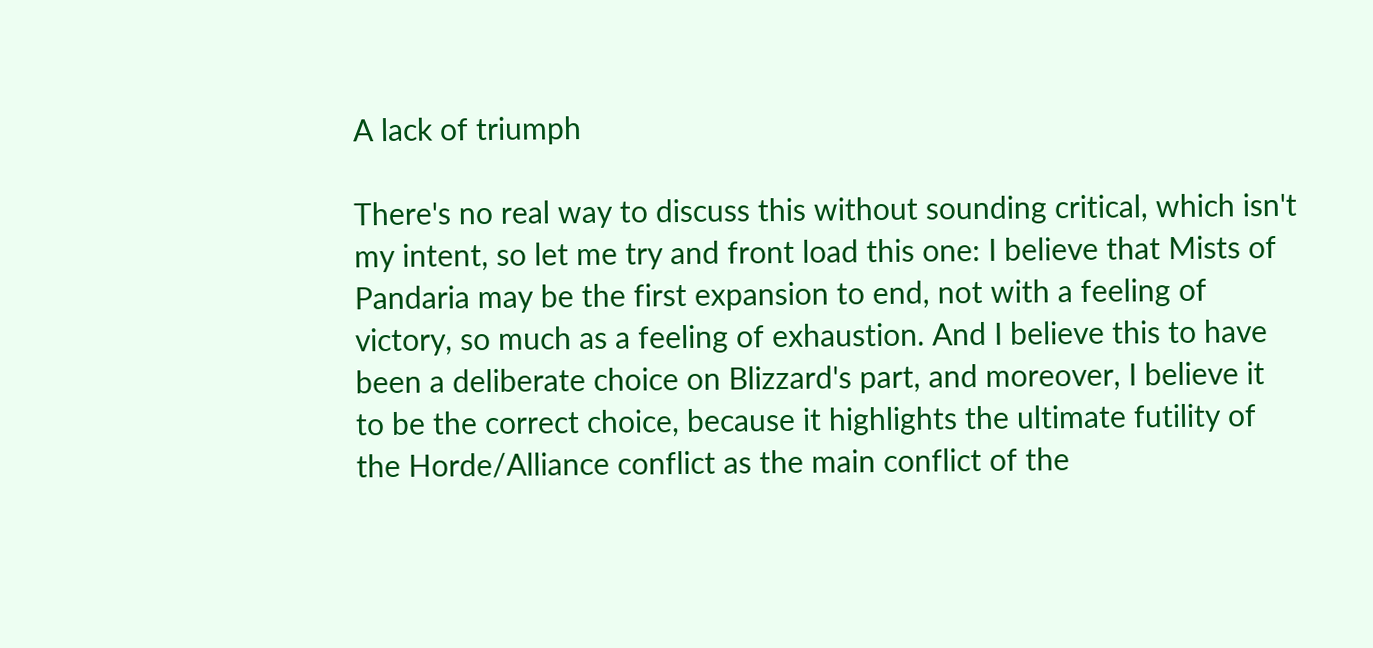A lack of triumph

There's no real way to discuss this without sounding critical, which isn't my intent, so let me try and front load this one: I believe that Mists of Pandaria may be the first expansion to end, not with a feeling of victory, so much as a feeling of exhaustion. And I believe this to have been a deliberate choice on Blizzard's part, and moreover, I believe it to be the correct choice, because it highlights the ultimate futility of the Horde/Alliance conflict as the main conflict of the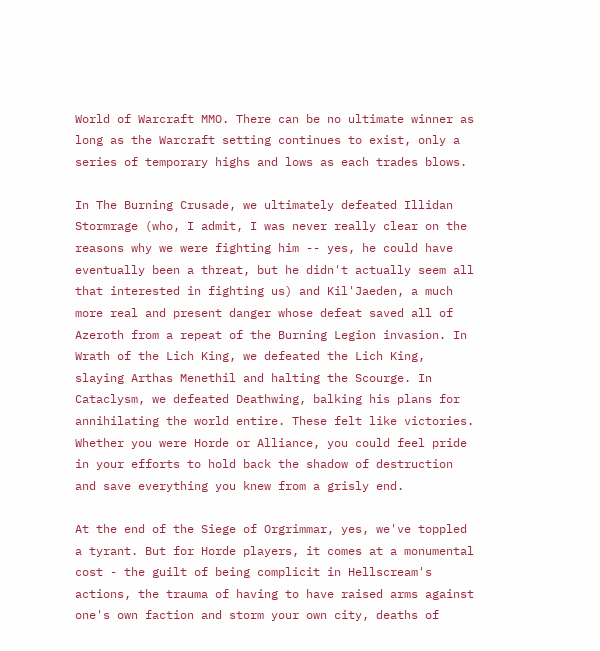World of Warcraft MMO. There can be no ultimate winner as long as the Warcraft setting continues to exist, only a series of temporary highs and lows as each trades blows.

In The Burning Crusade, we ultimately defeated Illidan Stormrage (who, I admit, I was never really clear on the reasons why we were fighting him -- yes, he could have eventually been a threat, but he didn't actually seem all that interested in fighting us) and Kil'Jaeden, a much more real and present danger whose defeat saved all of Azeroth from a repeat of the Burning Legion invasion. In Wrath of the Lich King, we defeated the Lich King, slaying Arthas Menethil and halting the Scourge. In Cataclysm, we defeated Deathwing, balking his plans for annihilating the world entire. These felt like victories. Whether you were Horde or Alliance, you could feel pride in your efforts to hold back the shadow of destruction and save everything you knew from a grisly end.

At the end of the Siege of Orgrimmar, yes, we've toppled a tyrant. But for Horde players, it comes at a monumental cost - the guilt of being complicit in Hellscream's actions, the trauma of having to have raised arms against one's own faction and storm your own city, deaths of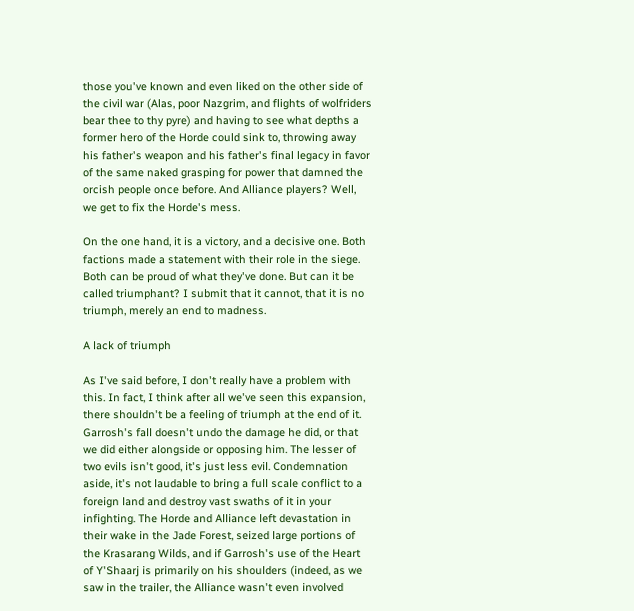those you've known and even liked on the other side of the civil war (Alas, poor Nazgrim, and flights of wolfriders bear thee to thy pyre) and having to see what depths a former hero of the Horde could sink to, throwing away his father's weapon and his father's final legacy in favor of the same naked grasping for power that damned the orcish people once before. And Alliance players? Well, we get to fix the Horde's mess.

On the one hand, it is a victory, and a decisive one. Both factions made a statement with their role in the siege. Both can be proud of what they've done. But can it be called triumphant? I submit that it cannot, that it is no triumph, merely an end to madness.

A lack of triumph

As I've said before, I don't really have a problem with this. In fact, I think after all we've seen this expansion, there shouldn't be a feeling of triumph at the end of it. Garrosh's fall doesn't undo the damage he did, or that we did either alongside or opposing him. The lesser of two evils isn't good, it's just less evil. Condemnation aside, it's not laudable to bring a full scale conflict to a foreign land and destroy vast swaths of it in your infighting. The Horde and Alliance left devastation in their wake in the Jade Forest, seized large portions of the Krasarang Wilds, and if Garrosh's use of the Heart of Y'Shaarj is primarily on his shoulders (indeed, as we saw in the trailer, the Alliance wasn't even involved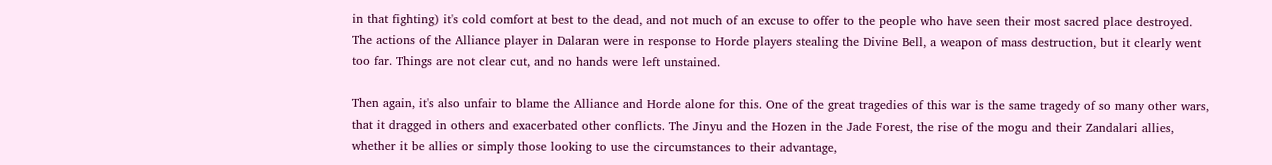in that fighting) it's cold comfort at best to the dead, and not much of an excuse to offer to the people who have seen their most sacred place destroyed. The actions of the Alliance player in Dalaran were in response to Horde players stealing the Divine Bell, a weapon of mass destruction, but it clearly went too far. Things are not clear cut, and no hands were left unstained.

Then again, it's also unfair to blame the Alliance and Horde alone for this. One of the great tragedies of this war is the same tragedy of so many other wars, that it dragged in others and exacerbated other conflicts. The Jinyu and the Hozen in the Jade Forest, the rise of the mogu and their Zandalari allies, whether it be allies or simply those looking to use the circumstances to their advantage,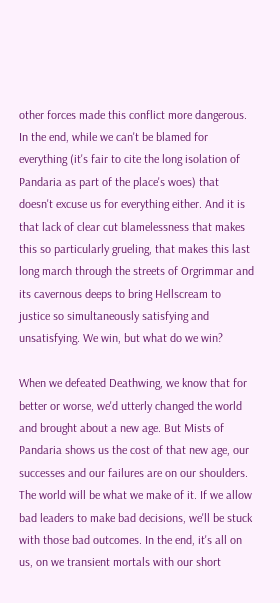other forces made this conflict more dangerous. In the end, while we can't be blamed for everything (it's fair to cite the long isolation of Pandaria as part of the place's woes) that doesn't excuse us for everything either. And it is that lack of clear cut blamelessness that makes this so particularly grueling, that makes this last long march through the streets of Orgrimmar and its cavernous deeps to bring Hellscream to justice so simultaneously satisfying and unsatisfying. We win, but what do we win?

When we defeated Deathwing, we know that for better or worse, we'd utterly changed the world and brought about a new age. But Mists of Pandaria shows us the cost of that new age, our successes and our failures are on our shoulders. The world will be what we make of it. If we allow bad leaders to make bad decisions, we'll be stuck with those bad outcomes. In the end, it's all on us, on we transient mortals with our short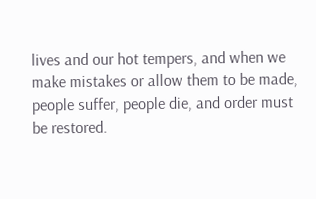lives and our hot tempers, and when we make mistakes or allow them to be made, people suffer, people die, and order must be restored.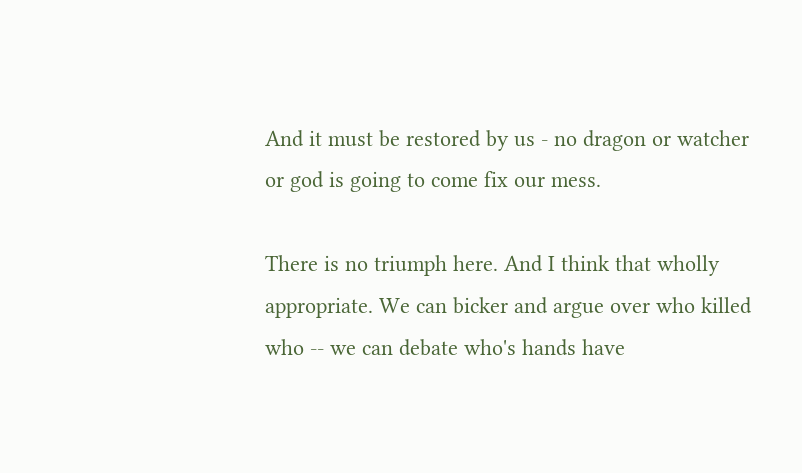And it must be restored by us - no dragon or watcher or god is going to come fix our mess.

There is no triumph here. And I think that wholly appropriate. We can bicker and argue over who killed who -- we can debate who's hands have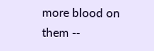more blood on them --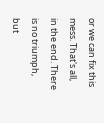or we can fix this mess. That's all, in the end. There is no triumph, but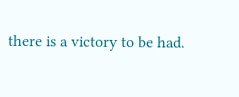there is a victory to be had.